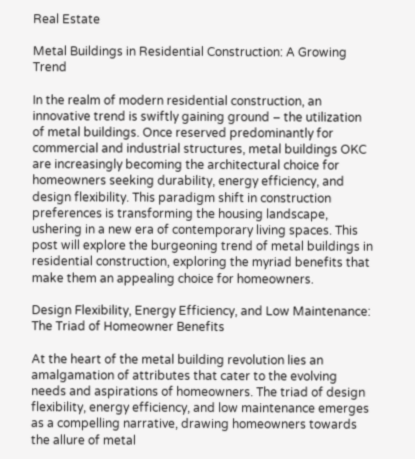Real Estate

Metal Buildings in Residential Construction: A Growing Trend

In the realm of modern residential construction, an innovative trend is swiftly gaining ground – the utilization of metal buildings. Once reserved predominantly for commercial and industrial structures, metal buildings OKC are increasingly becoming the architectural choice for homeowners seeking durability, energy efficiency, and design flexibility. This paradigm shift in construction preferences is transforming the housing landscape, ushering in a new era of contemporary living spaces. This post will explore the burgeoning trend of metal buildings in residential construction, exploring the myriad benefits that make them an appealing choice for homeowners.

Design Flexibility, Energy Efficiency, and Low Maintenance: The Triad of Homeowner Benefits

At the heart of the metal building revolution lies an amalgamation of attributes that cater to the evolving needs and aspirations of homeowners. The triad of design flexibility, energy efficiency, and low maintenance emerges as a compelling narrative, drawing homeowners towards the allure of metal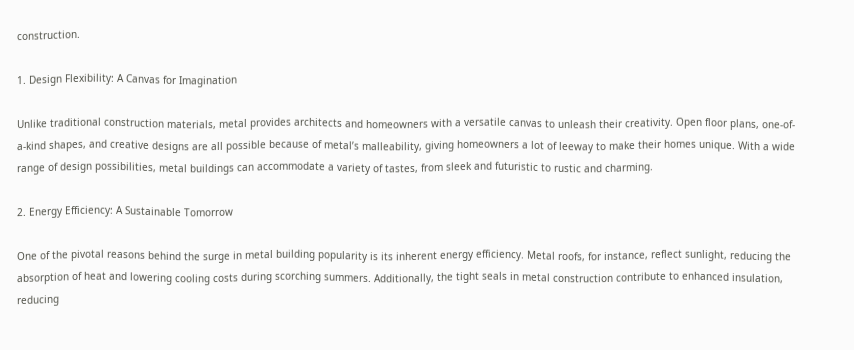construction.

1. Design Flexibility: A Canvas for Imagination

Unlike traditional construction materials, metal provides architects and homeowners with a versatile canvas to unleash their creativity. Open floor plans, one-of-a-kind shapes, and creative designs are all possible because of metal’s malleability, giving homeowners a lot of leeway to make their homes unique. With a wide range of design possibilities, metal buildings can accommodate a variety of tastes, from sleek and futuristic to rustic and charming.

2. Energy Efficiency: A Sustainable Tomorrow

One of the pivotal reasons behind the surge in metal building popularity is its inherent energy efficiency. Metal roofs, for instance, reflect sunlight, reducing the absorption of heat and lowering cooling costs during scorching summers. Additionally, the tight seals in metal construction contribute to enhanced insulation, reducing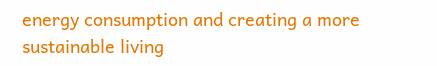energy consumption and creating a more sustainable living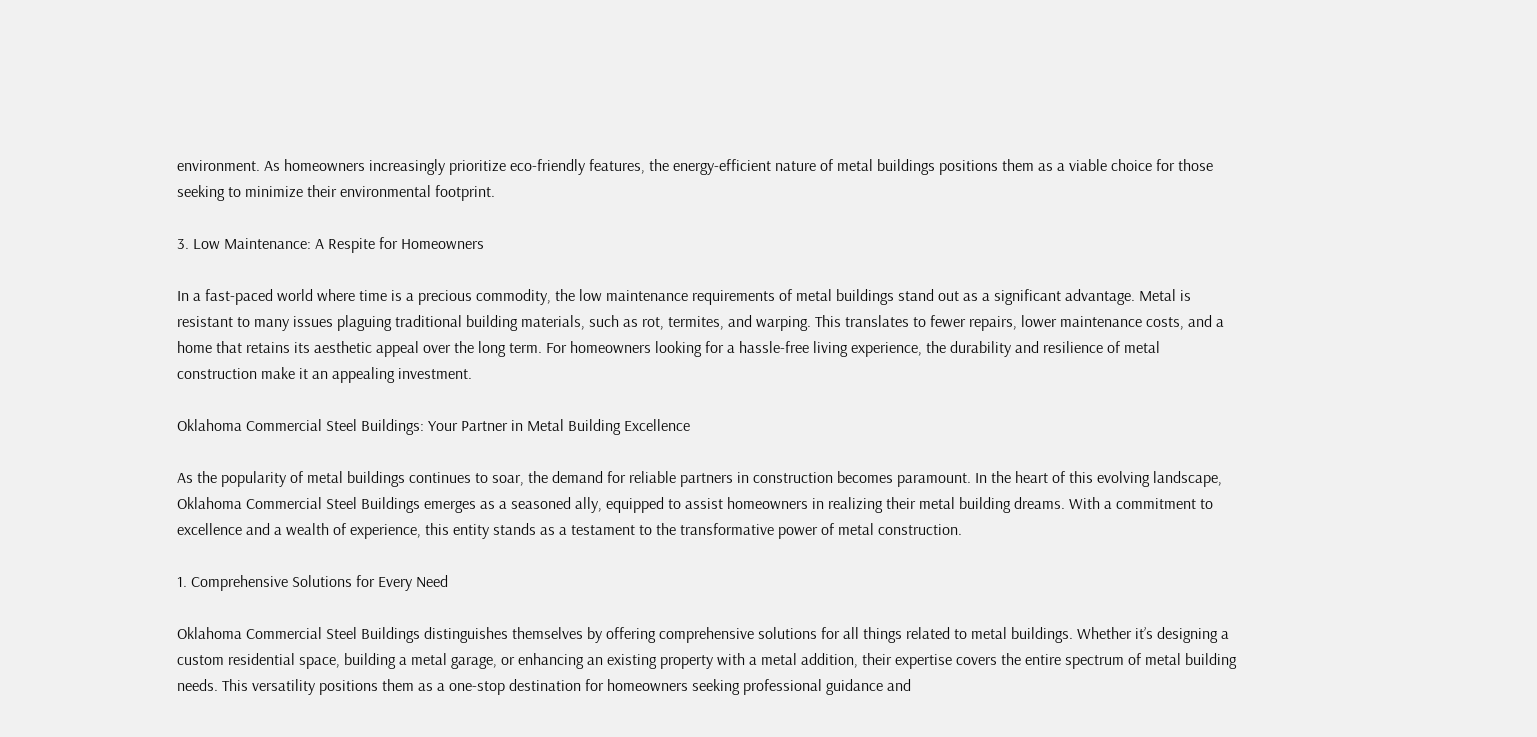environment. As homeowners increasingly prioritize eco-friendly features, the energy-efficient nature of metal buildings positions them as a viable choice for those seeking to minimize their environmental footprint.

3. Low Maintenance: A Respite for Homeowners

In a fast-paced world where time is a precious commodity, the low maintenance requirements of metal buildings stand out as a significant advantage. Metal is resistant to many issues plaguing traditional building materials, such as rot, termites, and warping. This translates to fewer repairs, lower maintenance costs, and a home that retains its aesthetic appeal over the long term. For homeowners looking for a hassle-free living experience, the durability and resilience of metal construction make it an appealing investment.

Oklahoma Commercial Steel Buildings: Your Partner in Metal Building Excellence

As the popularity of metal buildings continues to soar, the demand for reliable partners in construction becomes paramount. In the heart of this evolving landscape, Oklahoma Commercial Steel Buildings emerges as a seasoned ally, equipped to assist homeowners in realizing their metal building dreams. With a commitment to excellence and a wealth of experience, this entity stands as a testament to the transformative power of metal construction.

1. Comprehensive Solutions for Every Need

Oklahoma Commercial Steel Buildings distinguishes themselves by offering comprehensive solutions for all things related to metal buildings. Whether it’s designing a custom residential space, building a metal garage, or enhancing an existing property with a metal addition, their expertise covers the entire spectrum of metal building needs. This versatility positions them as a one-stop destination for homeowners seeking professional guidance and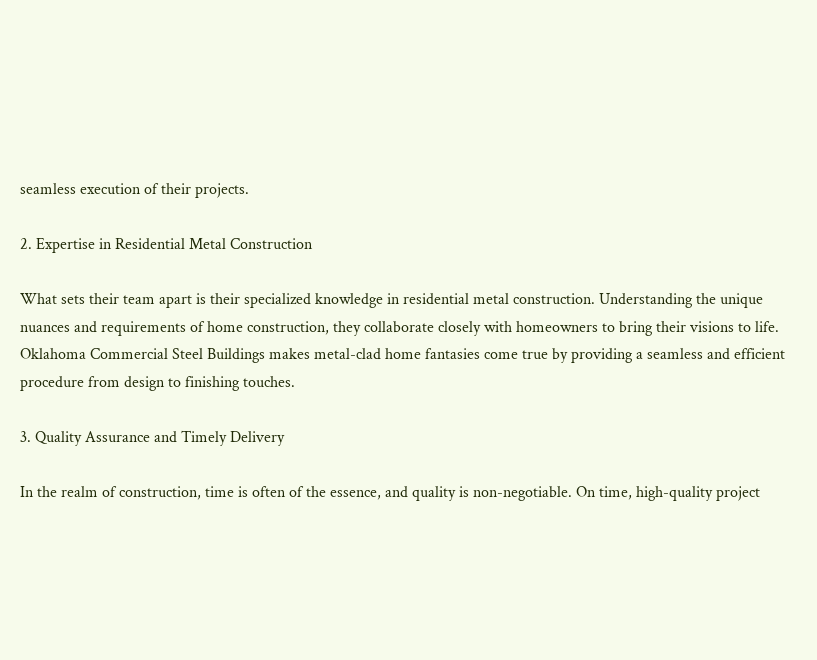seamless execution of their projects.

2. Expertise in Residential Metal Construction

What sets their team apart is their specialized knowledge in residential metal construction. Understanding the unique nuances and requirements of home construction, they collaborate closely with homeowners to bring their visions to life. Oklahoma Commercial Steel Buildings makes metal-clad home fantasies come true by providing a seamless and efficient procedure from design to finishing touches.

3. Quality Assurance and Timely Delivery

In the realm of construction, time is often of the essence, and quality is non-negotiable. On time, high-quality project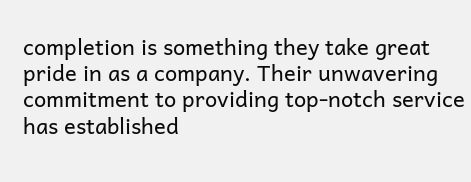completion is something they take great pride in as a company. Their unwavering commitment to providing top-notch service has established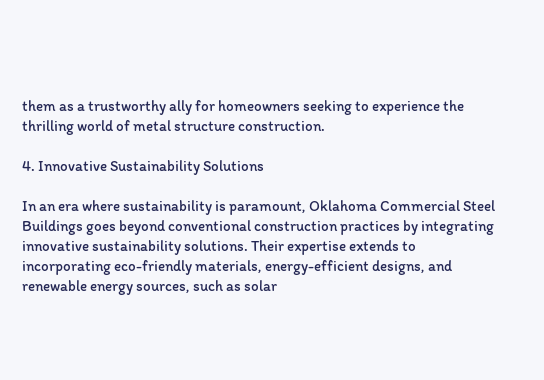them as a trustworthy ally for homeowners seeking to experience the thrilling world of metal structure construction.

4. Innovative Sustainability Solutions

In an era where sustainability is paramount, Oklahoma Commercial Steel Buildings goes beyond conventional construction practices by integrating innovative sustainability solutions. Their expertise extends to incorporating eco-friendly materials, energy-efficient designs, and renewable energy sources, such as solar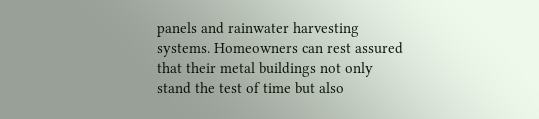panels and rainwater harvesting systems. Homeowners can rest assured that their metal buildings not only stand the test of time but also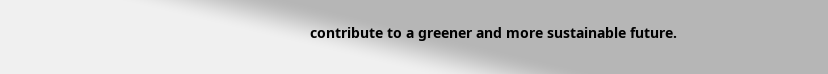contribute to a greener and more sustainable future.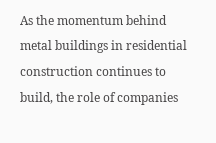As the momentum behind metal buildings in residential construction continues to build, the role of companies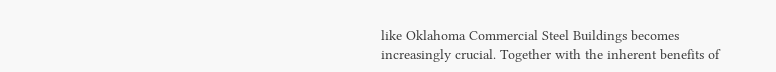like Oklahoma Commercial Steel Buildings becomes increasingly crucial. Together with the inherent benefits of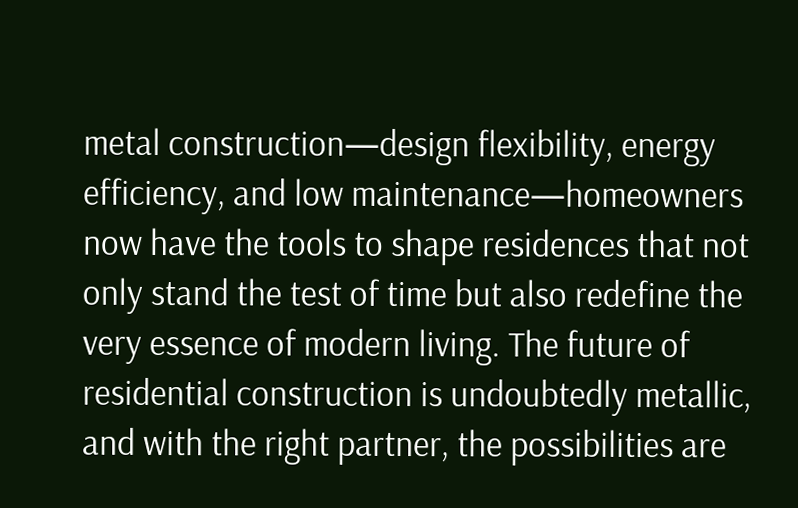metal construction—design flexibility, energy efficiency, and low maintenance—homeowners now have the tools to shape residences that not only stand the test of time but also redefine the very essence of modern living. The future of residential construction is undoubtedly metallic, and with the right partner, the possibilities are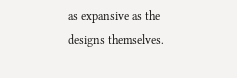as expansive as the designs themselves.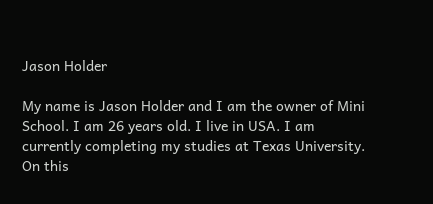Jason Holder

My name is Jason Holder and I am the owner of Mini School. I am 26 years old. I live in USA. I am currently completing my studies at Texas University. On this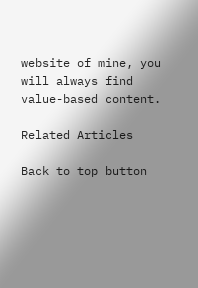website of mine, you will always find value-based content.

Related Articles

Back to top button